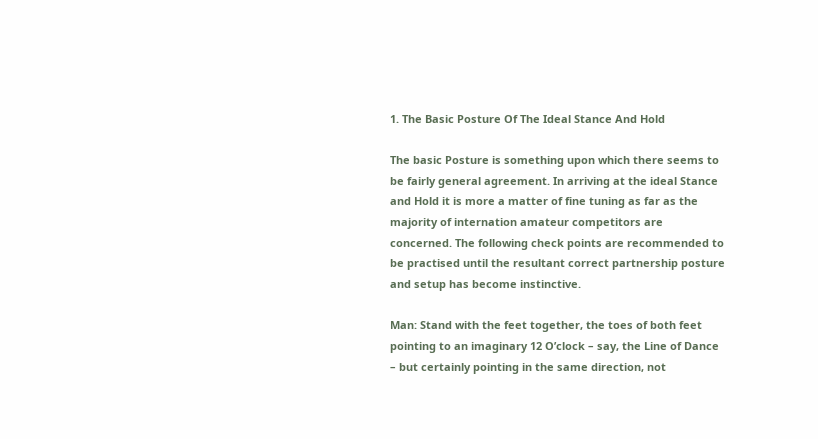1. The Basic Posture Of The Ideal Stance And Hold

The basic Posture is something upon which there seems to be fairly general agreement. In arriving at the ideal Stance and Hold it is more a matter of fine tuning as far as the majority of internation amateur competitors are concerned. The following check points are recommended to be practised until the resultant correct partnership posture and setup has become instinctive.

Man: Stand with the feet together, the toes of both feet pointing to an imaginary 12 O’clock – say, the Line of Dance – but certainly pointing in the same direction, not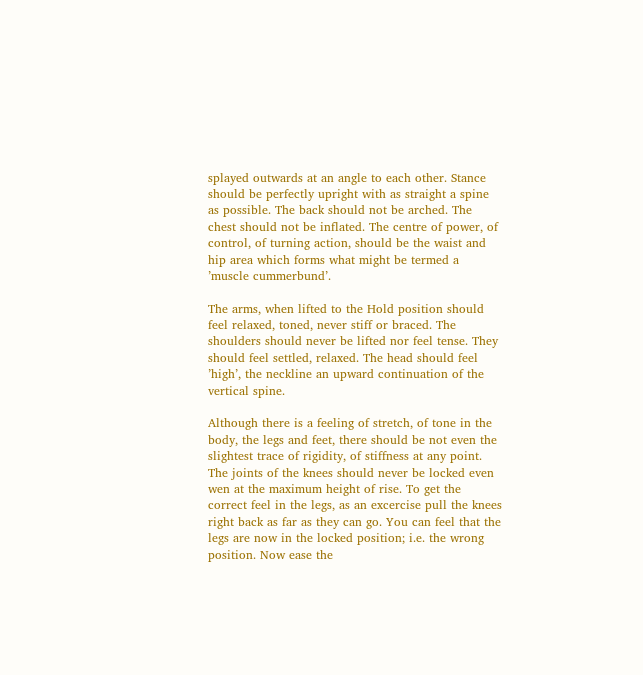splayed outwards at an angle to each other. Stance should be perfectly upright with as straight a spine as possible. The back should not be arched. The chest should not be inflated. The centre of power, of control, of turning action, should be the waist and hip area which forms what might be termed a ’muscle cummerbund’.

The arms, when lifted to the Hold position should feel relaxed, toned, never stiff or braced. The shoulders should never be lifted nor feel tense. They should feel settled, relaxed. The head should feel ’high’, the neckline an upward continuation of the vertical spine.

Although there is a feeling of stretch, of tone in the body, the legs and feet, there should be not even the slightest trace of rigidity, of stiffness at any point. The joints of the knees should never be locked even wen at the maximum height of rise. To get the correct feel in the legs, as an excercise pull the knees right back as far as they can go. You can feel that the legs are now in the locked position; i.e. the wrong position. Now ease the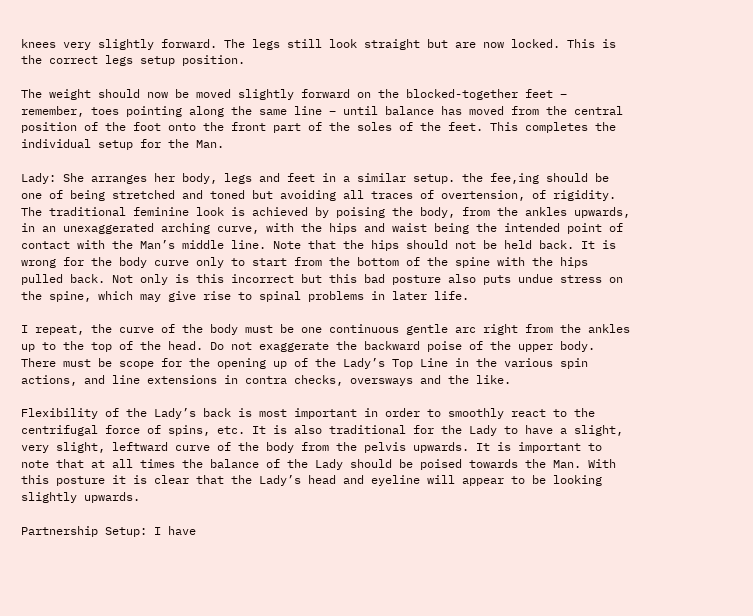knees very slightly forward. The legs still look straight but are now locked. This is the correct legs setup position.

The weight should now be moved slightly forward on the blocked-together feet – remember, toes pointing along the same line – until balance has moved from the central position of the foot onto the front part of the soles of the feet. This completes the individual setup for the Man.

Lady: She arranges her body, legs and feet in a similar setup. the fee,ing should be one of being stretched and toned but avoiding all traces of overtension, of rigidity. The traditional feminine look is achieved by poising the body, from the ankles upwards, in an unexaggerated arching curve, with the hips and waist being the intended point of contact with the Man’s middle line. Note that the hips should not be held back. It is wrong for the body curve only to start from the bottom of the spine with the hips pulled back. Not only is this incorrect but this bad posture also puts undue stress on the spine, which may give rise to spinal problems in later life.

I repeat, the curve of the body must be one continuous gentle arc right from the ankles up to the top of the head. Do not exaggerate the backward poise of the upper body. There must be scope for the opening up of the Lady’s Top Line in the various spin actions, and line extensions in contra checks, oversways and the like.

Flexibility of the Lady’s back is most important in order to smoothly react to the centrifugal force of spins, etc. It is also traditional for the Lady to have a slight, very slight, leftward curve of the body from the pelvis upwards. It is important to note that at all times the balance of the Lady should be poised towards the Man. With this posture it is clear that the Lady’s head and eyeline will appear to be looking slightly upwards.

Partnership Setup: I have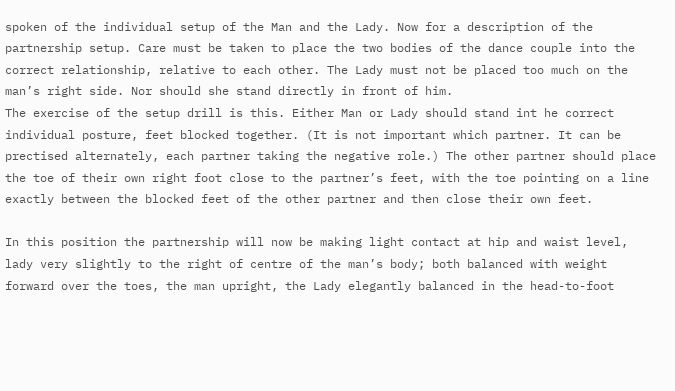spoken of the individual setup of the Man and the Lady. Now for a description of the partnership setup. Care must be taken to place the two bodies of the dance couple into the correct relationship, relative to each other. The Lady must not be placed too much on the man’s right side. Nor should she stand directly in front of him.
The exercise of the setup drill is this. Either Man or Lady should stand int he correct individual posture, feet blocked together. (It is not important which partner. It can be prectised alternately, each partner taking the negative role.) The other partner should place the toe of their own right foot close to the partner’s feet, with the toe pointing on a line exactly between the blocked feet of the other partner and then close their own feet.

In this position the partnership will now be making light contact at hip and waist level, lady very slightly to the right of centre of the man’s body; both balanced with weight forward over the toes, the man upright, the Lady elegantly balanced in the head-to-foot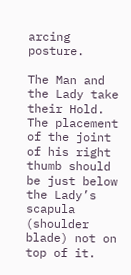arcing posture.

The Man and the Lady take their Hold. The placement of the joint of his right thumb should be just below the Lady’s scapula (shoulder blade) not on top of it.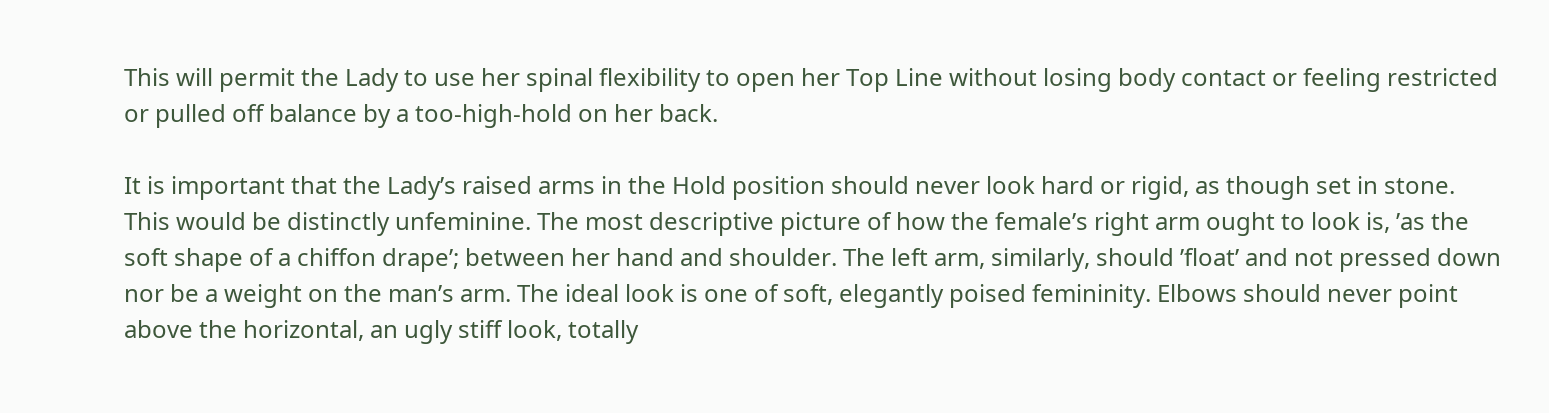This will permit the Lady to use her spinal flexibility to open her Top Line without losing body contact or feeling restricted or pulled off balance by a too-high-hold on her back.

It is important that the Lady’s raised arms in the Hold position should never look hard or rigid, as though set in stone. This would be distinctly unfeminine. The most descriptive picture of how the female’s right arm ought to look is, ’as the soft shape of a chiffon drape’; between her hand and shoulder. The left arm, similarly, should ’float’ and not pressed down nor be a weight on the man’s arm. The ideal look is one of soft, elegantly poised femininity. Elbows should never point above the horizontal, an ugly stiff look, totally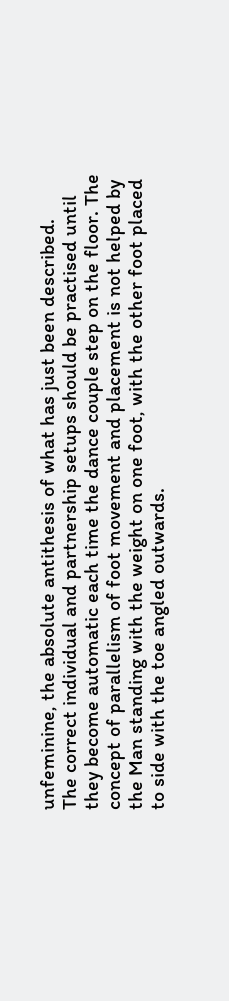unfeminine, the absolute antithesis of what has just been described.
The correct individual and partnership setups should be practised until they become automatic each time the dance couple step on the floor. The concept of parallelism of foot movement and placement is not helped by the Man standing with the weight on one foot, with the other foot placed to side with the toe angled outwards.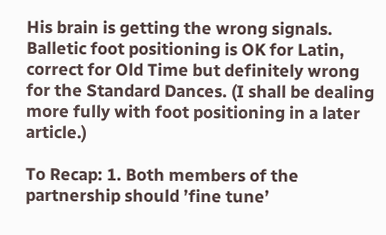His brain is getting the wrong signals. Balletic foot positioning is OK for Latin, correct for Old Time but definitely wrong for the Standard Dances. (I shall be dealing more fully with foot positioning in a later article.)

To Recap: 1. Both members of the partnership should ’fine tune’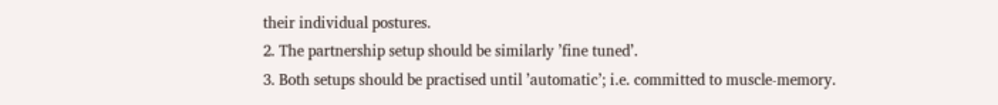their individual postures.
2. The partnership setup should be similarly ’fine tuned’.
3. Both setups should be practised until ’automatic’; i.e. committed to muscle-memory.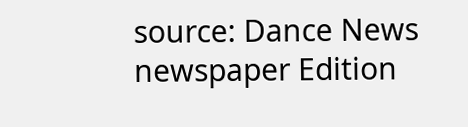source: Dance News newspaper Edition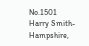No.1501
Harry Smith-Hampshire,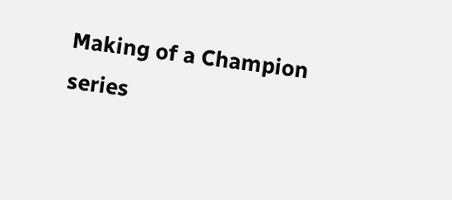Making of a Champion series